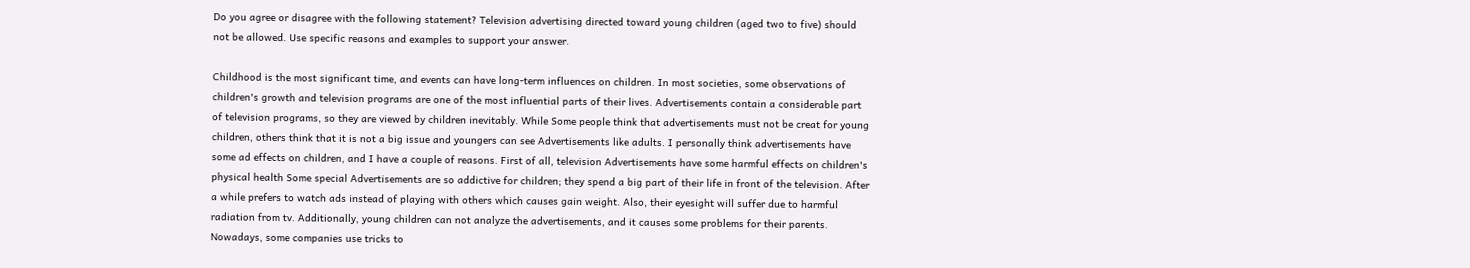Do you agree or disagree with the following statement? Television advertising directed toward young children (aged two to five) should not be allowed. Use specific reasons and examples to support your answer.

Childhood is the most significant time, and events can have long-term influences on children. In most societies, some observations of children's growth and television programs are one of the most influential parts of their lives. Advertisements contain a considerable part of television programs, so they are viewed by children inevitably. While Some people think that advertisements must not be creat for young children, others think that it is not a big issue and youngers can see Advertisements like adults. I personally think advertisements have some ad effects on children, and I have a couple of reasons. First of all, television Advertisements have some harmful effects on children's physical health Some special Advertisements are so addictive for children; they spend a big part of their life in front of the television. After a while prefers to watch ads instead of playing with others which causes gain weight. Also, their eyesight will suffer due to harmful radiation from tv. Additionally, young children can not analyze the advertisements, and it causes some problems for their parents. Nowadays, some companies use tricks to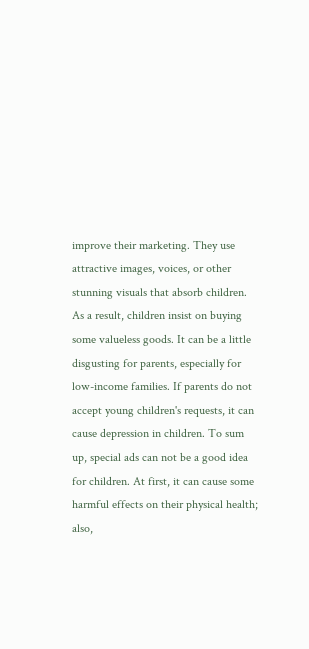improve their marketing. They use attractive images, voices, or other stunning visuals that absorb children. As a result, children insist on buying some valueless goods. It can be a little disgusting for parents, especially for low-income families. If parents do not accept young children's requests, it can cause depression in children. To sum up, special ads can not be a good idea for children. At first, it can cause some harmful effects on their physical health; also,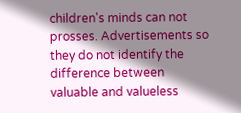children's minds can not prosses. Advertisements so they do not identify the difference between valuable and valueless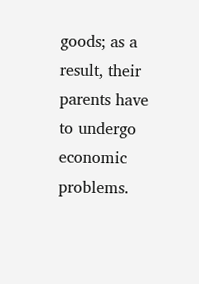goods; as a result, their parents have to undergo economic problems.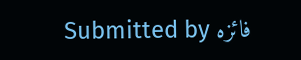Submitted by فائزه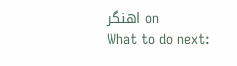اهنگر on
What to do next: